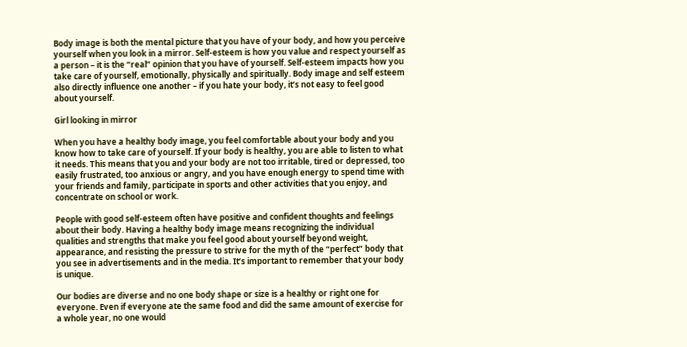Body image is both the mental picture that you have of your body, and how you perceive yourself when you look in a mirror. Self-esteem is how you value and respect yourself as a person – it is the “real” opinion that you have of yourself. Self-esteem impacts how you take care of yourself, emotionally, physically and spiritually. Body image and self esteem also directly influence one another – if you hate your body, it’s not easy to feel good about yourself.

Girl looking in mirror

When you have a healthy body image, you feel comfortable about your body and you know how to take care of yourself. If your body is healthy, you are able to listen to what it needs. This means that you and your body are not too irritable, tired or depressed, too easily frustrated, too anxious or angry, and you have enough energy to spend time with your friends and family, participate in sports and other activities that you enjoy, and concentrate on school or work.

People with good self-esteem often have positive and confident thoughts and feelings about their body. Having a healthy body image means recognizing the individual qualities and strengths that make you feel good about yourself beyond weight, appearance, and resisting the pressure to strive for the myth of the “perfect” body that you see in advertisements and in the media. It’s important to remember that your body is unique.

Our bodies are diverse and no one body shape or size is a healthy or right one for everyone. Even if everyone ate the same food and did the same amount of exercise for a whole year, no one would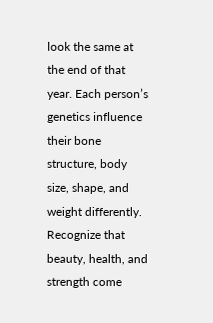look the same at the end of that year. Each person’s genetics influence their bone structure, body size, shape, and weight differently. Recognize that beauty, health, and strength come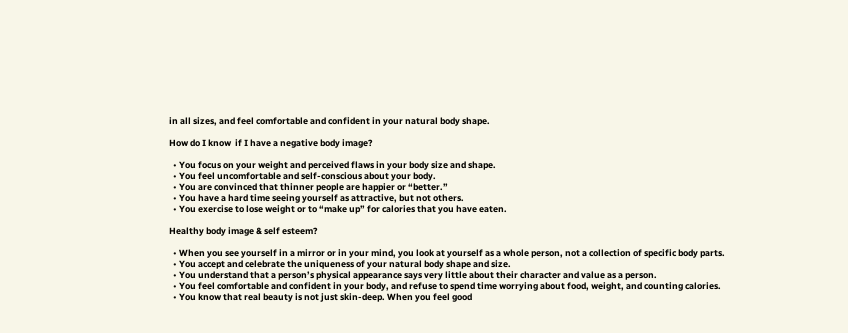in all sizes, and feel comfortable and confident in your natural body shape.

How do I know  if I have a negative body image?

  • You focus on your weight and perceived flaws in your body size and shape.
  • You feel uncomfortable and self-conscious about your body.
  • You are convinced that thinner people are happier or “better.”
  • You have a hard time seeing yourself as attractive, but not others.
  • You exercise to lose weight or to “make up” for calories that you have eaten.

Healthy body image & self esteem?

  • When you see yourself in a mirror or in your mind, you look at yourself as a whole person, not a collection of specific body parts.
  • You accept and celebrate the uniqueness of your natural body shape and size.
  • You understand that a person’s physical appearance says very little about their character and value as a person.
  • You feel comfortable and confident in your body, and refuse to spend time worrying about food, weight, and counting calories.
  • You know that real beauty is not just skin-deep. When you feel good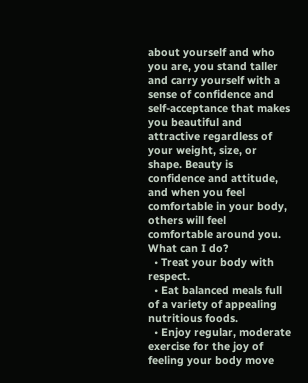about yourself and who you are, you stand taller and carry yourself with a sense of confidence and self-acceptance that makes you beautiful and attractive regardless of your weight, size, or shape. Beauty is confidence and attitude, and when you feel comfortable in your body, others will feel comfortable around you.
What can I do?
  • Treat your body with respect.
  • Eat balanced meals full of a variety of appealing nutritious foods.
  • Enjoy regular, moderate exercise for the joy of feeling your body move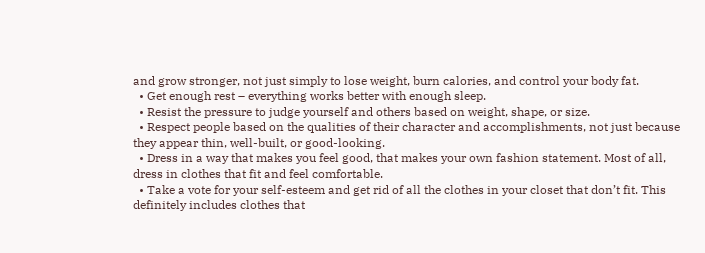and grow stronger, not just simply to lose weight, burn calories, and control your body fat.
  • Get enough rest – everything works better with enough sleep.
  • Resist the pressure to judge yourself and others based on weight, shape, or size.
  • Respect people based on the qualities of their character and accomplishments, not just because they appear thin, well-built, or good-looking.
  • Dress in a way that makes you feel good, that makes your own fashion statement. Most of all, dress in clothes that fit and feel comfortable.
  • Take a vote for your self-esteem and get rid of all the clothes in your closet that don’t fit. This definitely includes clothes that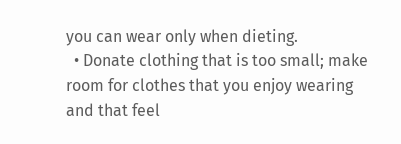you can wear only when dieting.
  • Donate clothing that is too small; make room for clothes that you enjoy wearing and that feel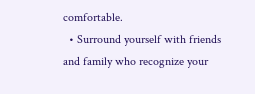comfortable.
  • Surround yourself with friends and family who recognize your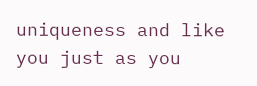uniqueness and like you just as you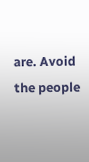are. Avoid the people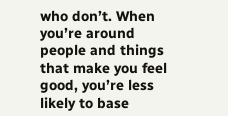who don’t. When you’re around people and things that make you feel good, you’re less likely to base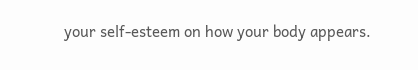your self-esteem on how your body appears.